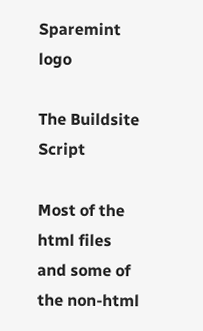Sparemint logo

The Buildsite Script

Most of the html files and some of the non-html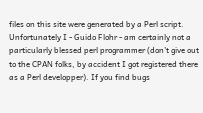files on this site were generated by a Perl script. Unfortunately I - Guido Flohr - am certainly not a particularly blessed perl programmer (don't give out to the CPAN folks, by accident I got registered there as a Perl developper). If you find bugs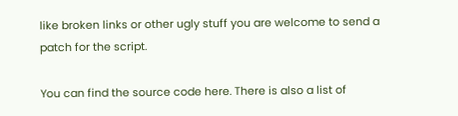like broken links or other ugly stuff you are welcome to send a patch for the script.

You can find the source code here. There is also a list of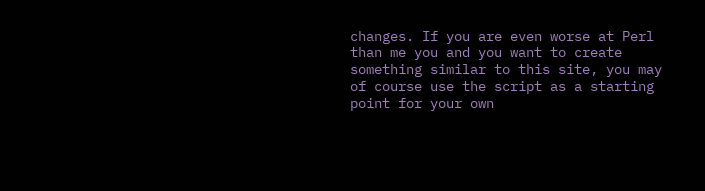changes. If you are even worse at Perl than me you and you want to create something similar to this site, you may of course use the script as a starting point for your own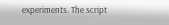experiments. The script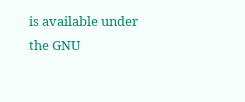is available under the GNU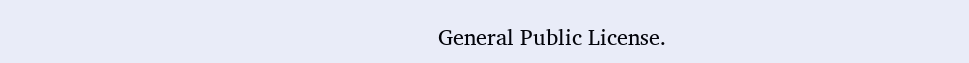General Public License.